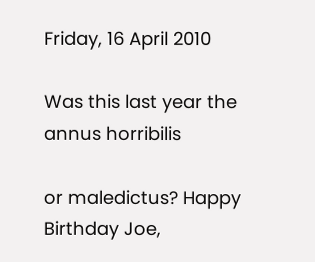Friday, 16 April 2010

Was this last year the annus horribilis

or maledictus? Happy Birthday Joe,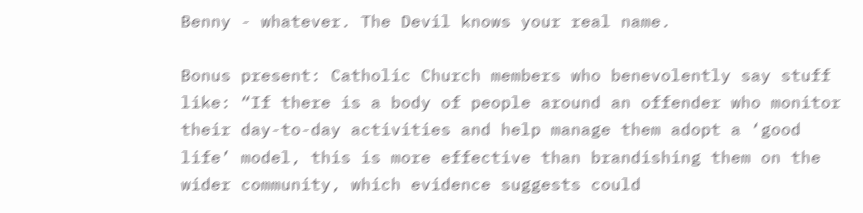Benny - whatever. The Devil knows your real name.

Bonus present: Catholic Church members who benevolently say stuff like: “If there is a body of people around an offender who monitor their day-to-day activities and help manage them adopt a ‘good life’ model, this is more effective than brandishing them on the wider community, which evidence suggests could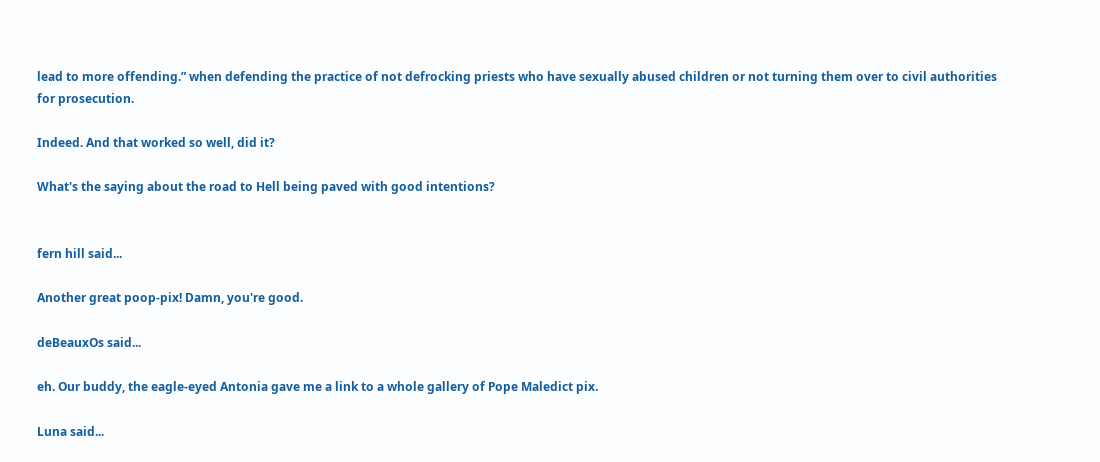lead to more offending.” when defending the practice of not defrocking priests who have sexually abused children or not turning them over to civil authorities for prosecution.

Indeed. And that worked so well, did it?

What's the saying about the road to Hell being paved with good intentions?


fern hill said...

Another great poop-pix! Damn, you're good.

deBeauxOs said...

eh. Our buddy, the eagle-eyed Antonia gave me a link to a whole gallery of Pope Maledict pix.

Luna said...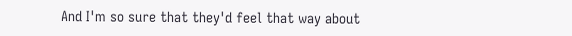And I'm so sure that they'd feel that way about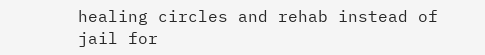healing circles and rehab instead of jail for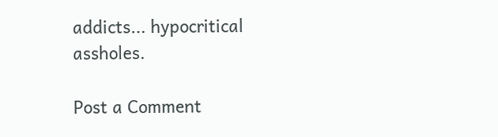addicts... hypocritical assholes.

Post a Comment